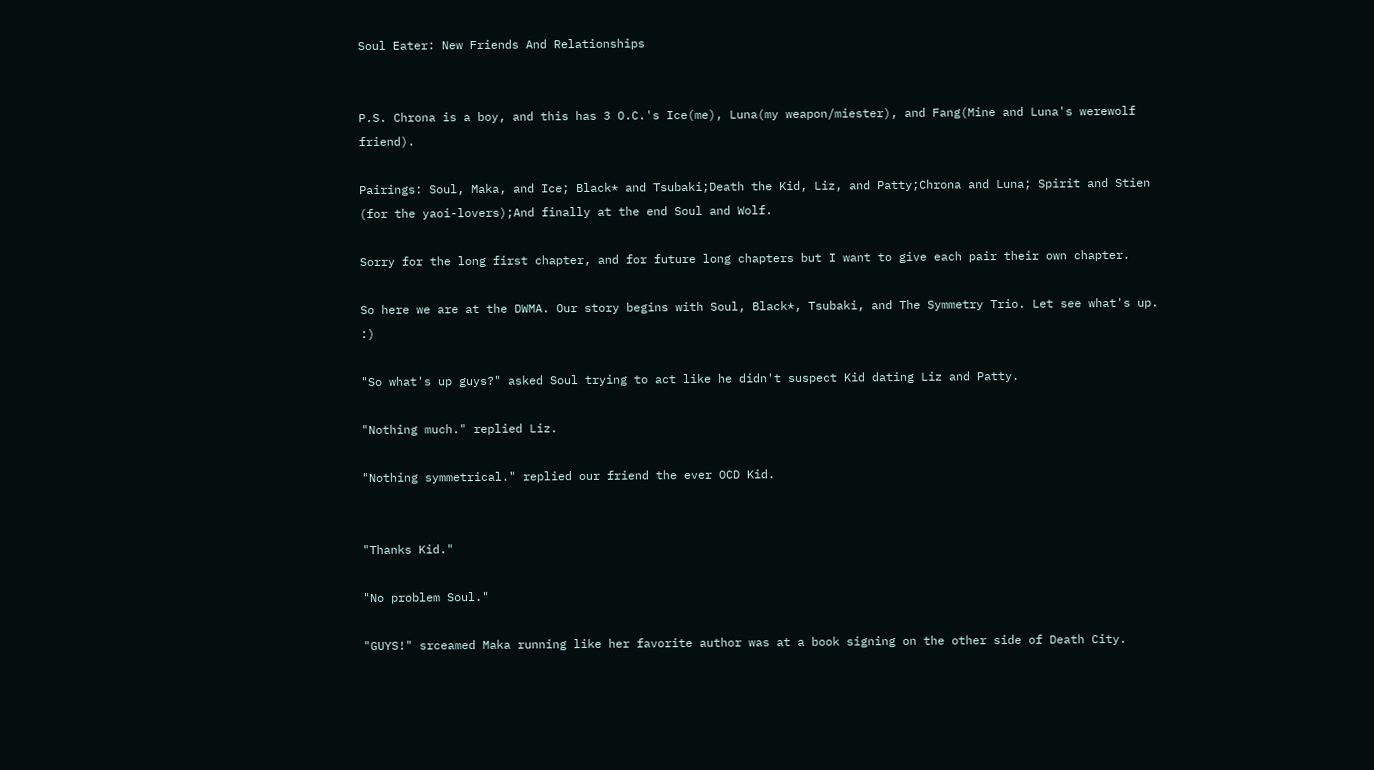Soul Eater: New Friends And Relationships


P.S. Chrona is a boy, and this has 3 O.C.'s Ice(me), Luna(my weapon/miester), and Fang(Mine and Luna's werewolf friend).

Pairings: Soul, Maka, and Ice; Black* and Tsubaki;Death the Kid, Liz, and Patty;Chrona and Luna; Spirit and Stien (for the yaoi-lovers);And finally at the end Soul and Wolf.

Sorry for the long first chapter, and for future long chapters but I want to give each pair their own chapter.

So here we are at the DWMA. Our story begins with Soul, Black*, Tsubaki, and The Symmetry Trio. Let see what's up. :)

"So what's up guys?" asked Soul trying to act like he didn't suspect Kid dating Liz and Patty.

"Nothing much." replied Liz.

"Nothing symmetrical." replied our friend the ever OCD Kid.


"Thanks Kid."

"No problem Soul."

"GUYS!" srceamed Maka running like her favorite author was at a book signing on the other side of Death City.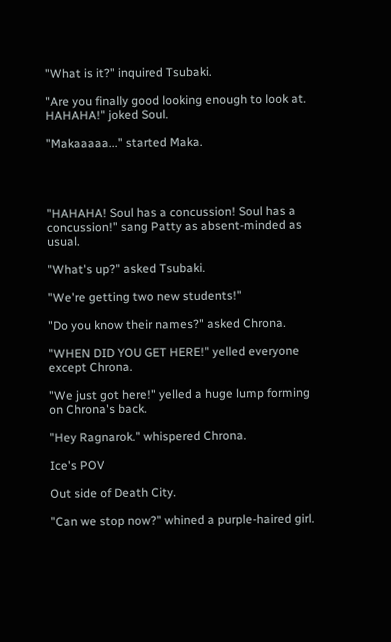"What is it?" inquired Tsubaki.

"Are you finally good looking enough to look at. HAHAHA!" joked Soul.

"Makaaaaa..." started Maka.




"HAHAHA! Soul has a concussion! Soul has a concussion!" sang Patty as absent-minded as usual.

"What's up?" asked Tsubaki.

"We're getting two new students!"

"Do you know their names?" asked Chrona.

"WHEN DID YOU GET HERE!" yelled everyone except Chrona.

"We just got here!" yelled a huge lump forming on Chrona's back.

"Hey Ragnarok." whispered Chrona.

Ice's POV

Out side of Death City.

"Can we stop now?" whined a purple-haired girl.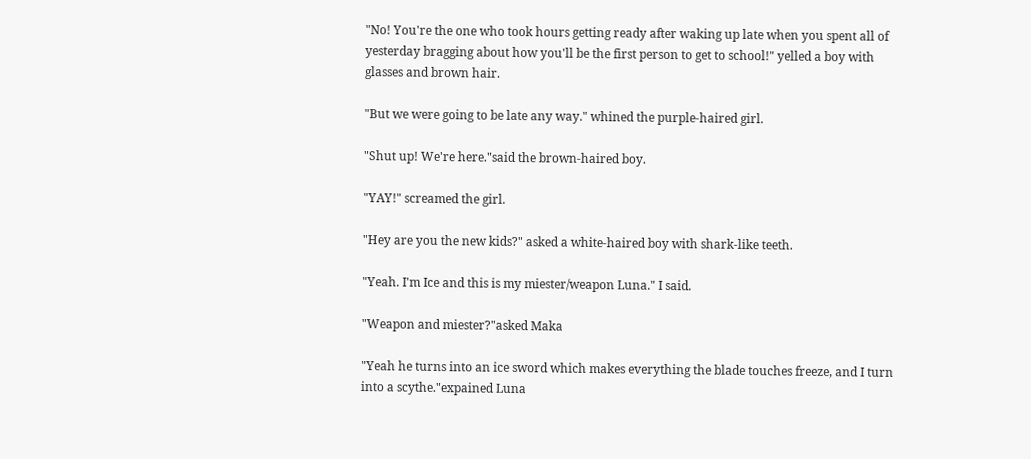"No! You're the one who took hours getting ready after waking up late when you spent all of yesterday bragging about how you'll be the first person to get to school!" yelled a boy with glasses and brown hair.

"But we were going to be late any way." whined the purple-haired girl.

"Shut up! We're here."said the brown-haired boy.

"YAY!" screamed the girl.

"Hey are you the new kids?" asked a white-haired boy with shark-like teeth.

"Yeah. I'm Ice and this is my miester/weapon Luna." I said.

"Weapon and miester?"asked Maka

"Yeah he turns into an ice sword which makes everything the blade touches freeze, and I turn into a scythe."expained Luna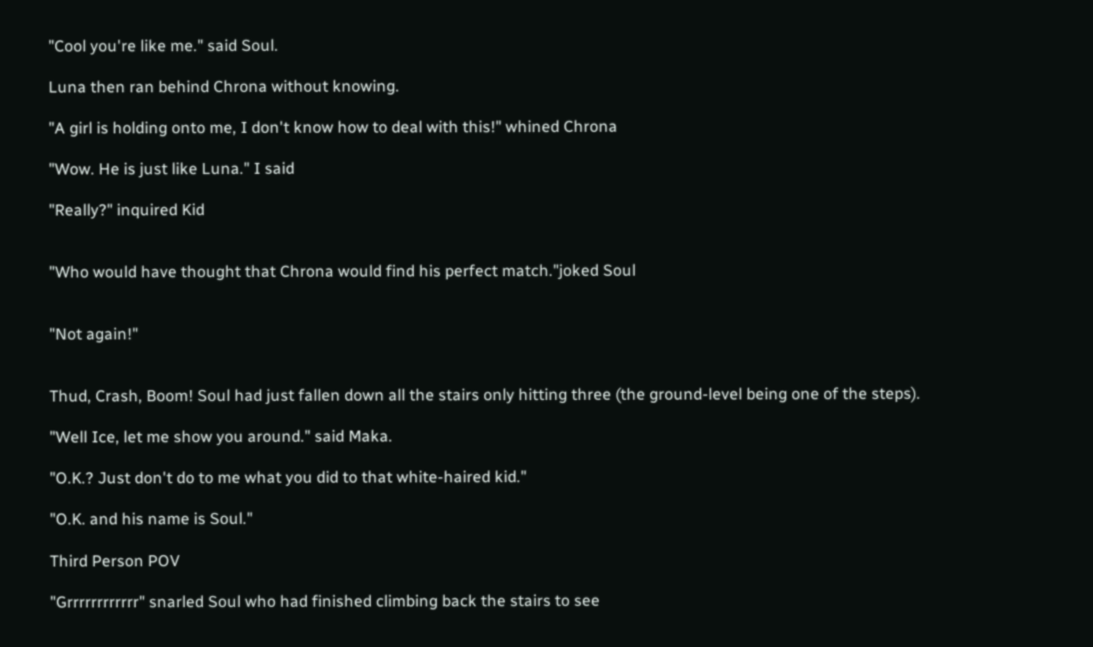"Cool you're like me." said Soul.

Luna then ran behind Chrona without knowing.

"A girl is holding onto me, I don't know how to deal with this!" whined Chrona

"Wow. He is just like Luna." I said

"Really?" inquired Kid


"Who would have thought that Chrona would find his perfect match."joked Soul


"Not again!"


Thud, Crash, Boom! Soul had just fallen down all the stairs only hitting three (the ground-level being one of the steps).

"Well Ice, let me show you around." said Maka.

"O.K.? Just don't do to me what you did to that white-haired kid."

"O.K. and his name is Soul."

Third Person POV

"Grrrrrrrrrrrr" snarled Soul who had finished climbing back the stairs to see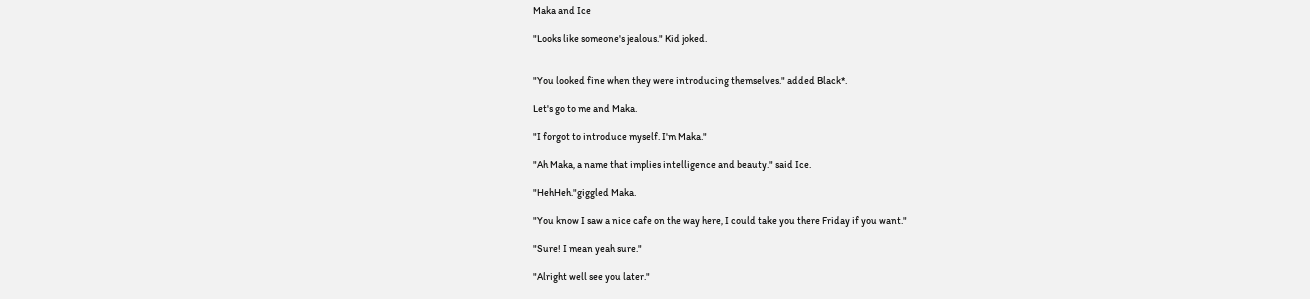Maka and Ice

"Looks like someone's jealous." Kid joked.


"You looked fine when they were introducing themselves." added Black*.

Let's go to me and Maka.

"I forgot to introduce myself. I'm Maka."

"Ah Maka, a name that implies intelligence and beauty." said Ice.

"HehHeh."giggled Maka.

"You know I saw a nice cafe on the way here, I could take you there Friday if you want."

"Sure! I mean yeah sure."

"Alright well see you later."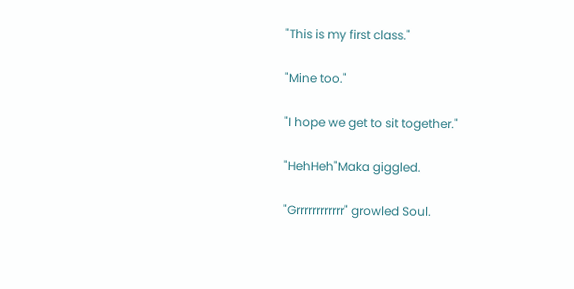"This is my first class."

"Mine too."

"I hope we get to sit together."

"HehHeh"Maka giggled.

"Grrrrrrrrrrrr" growled Soul.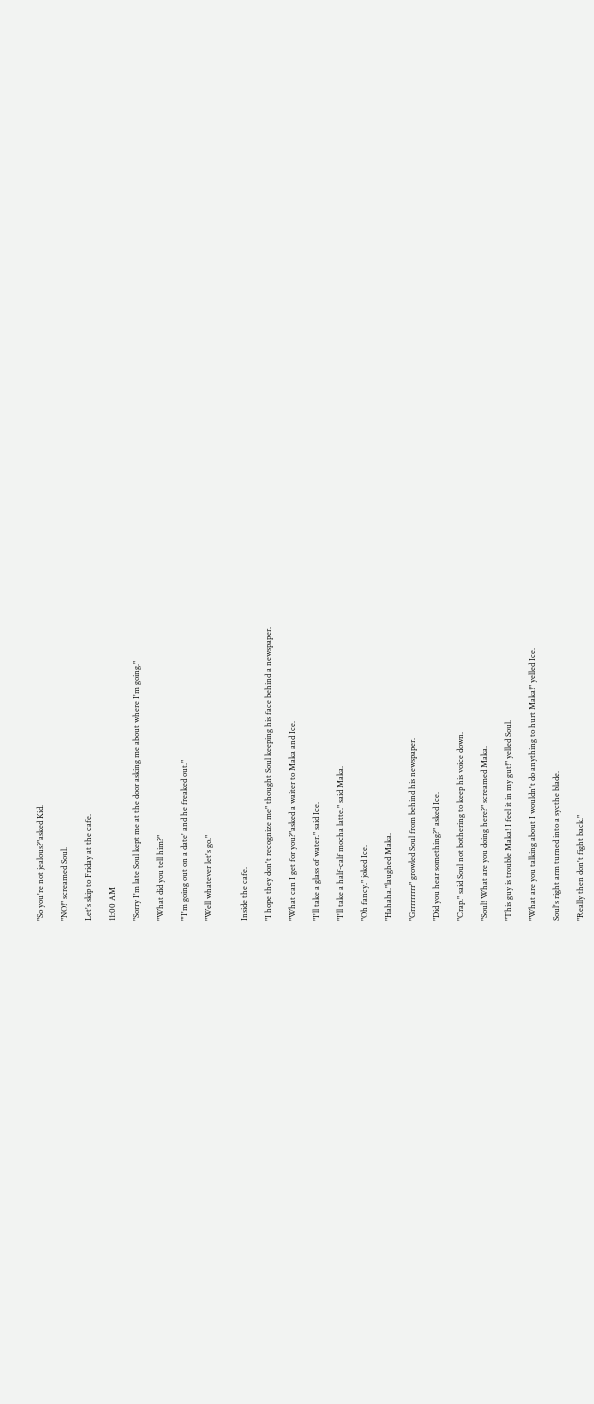"So you're not jealous?"asked Kid.

"NO!" screamed Soul.

Let's skip to Friday at the cafe.

11:00 AM

"Sorry I'm late Soul kept me at the door asking me about where I'm going."

"What did you tell him?"

"'I'm going out on a date' and he freaked out."

"Well whatever let's go."


Inside the cafe.

"I hope they don't recognize me" thought Soul keeping his face behind a newspaper.

"What can I get for you?"asked a waiter to Maka and Ice.

"I'll take a glass of water." said Ice.

"I'll take a half-calf mocha latte." said Maka.

"Oh fancy." joked Ice.

"Hahaha."laughed Maka.

"Grrrrrrrrr" growled Soul from behind his newspaper.

"Did you hear something?" asked Ice.

"Crap." said Soul not bothering to keep his voice down.

"Soul! What are you doing here?" screamed Maka.

"This guy is trouble Maka! I feel it in my gut!" yelled Soul.

"What are you talking about I wouldn't do anything to hurt Maka!" yelled Ice.

Soul's right arm turned into a sycthe blade.

"Really then don't fight back."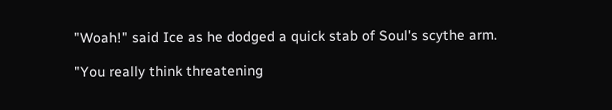"Woah!" said Ice as he dodged a quick stab of Soul's scythe arm.

"You really think threatening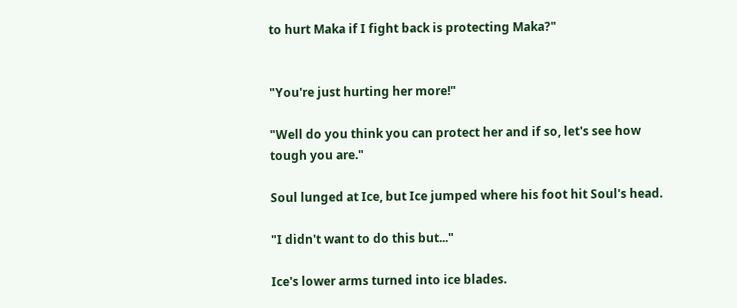to hurt Maka if I fight back is protecting Maka?"


"You're just hurting her more!"

"Well do you think you can protect her and if so, let's see how tough you are."

Soul lunged at Ice, but Ice jumped where his foot hit Soul's head.

"I didn't want to do this but..."

Ice's lower arms turned into ice blades.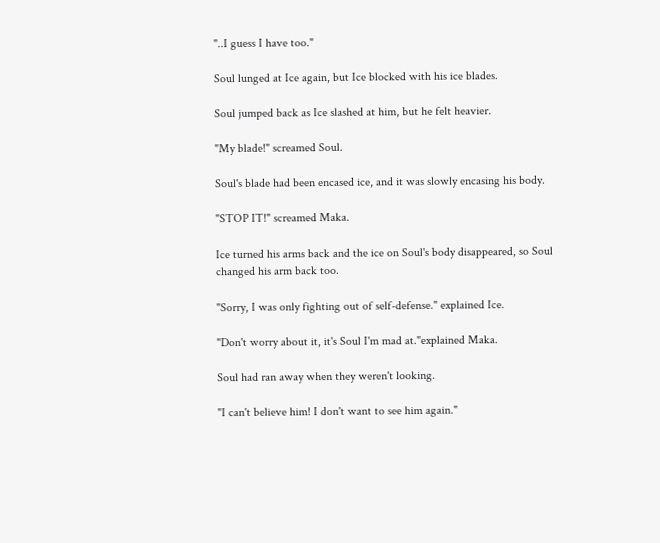"..I guess I have too."

Soul lunged at Ice again, but Ice blocked with his ice blades.

Soul jumped back as Ice slashed at him, but he felt heavier.

"My blade!" screamed Soul.

Soul's blade had been encased ice, and it was slowly encasing his body.

"STOP IT!" screamed Maka.

Ice turned his arms back and the ice on Soul's body disappeared, so Soul changed his arm back too.

"Sorry, I was only fighting out of self-defense." explained Ice.

"Don't worry about it, it's Soul I'm mad at."explained Maka.

Soul had ran away when they weren't looking.

"I can't believe him! I don't want to see him again."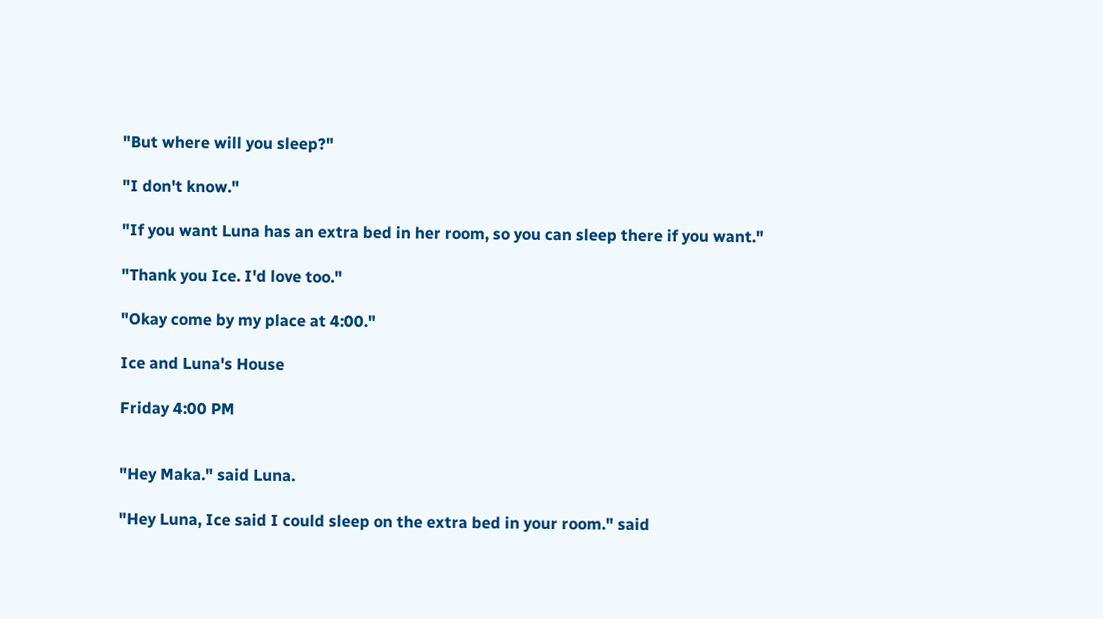"But where will you sleep?"

"I don't know."

"If you want Luna has an extra bed in her room, so you can sleep there if you want."

"Thank you Ice. I'd love too."

"Okay come by my place at 4:00."

Ice and Luna's House

Friday 4:00 PM


"Hey Maka." said Luna.

"Hey Luna, Ice said I could sleep on the extra bed in your room." said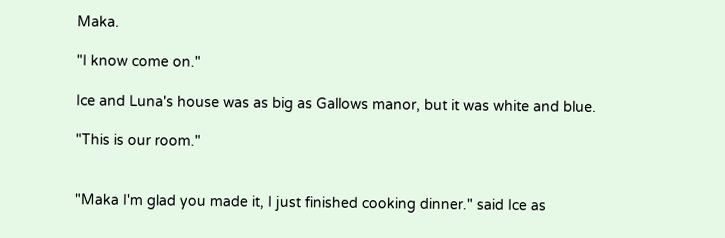Maka.

"I know come on."

Ice and Luna's house was as big as Gallows manor, but it was white and blue.

"This is our room."


"Maka I'm glad you made it, I just finished cooking dinner." said Ice as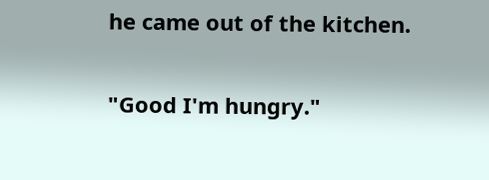he came out of the kitchen.

"Good I'm hungry."